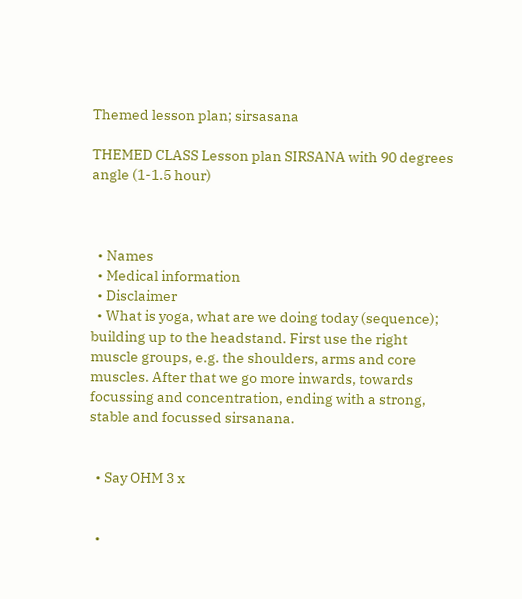Themed lesson plan; sirsasana

THEMED CLASS Lesson plan SIRSANA with 90 degrees angle (1-1.5 hour)



  • Names
  • Medical information
  • Disclaimer
  • What is yoga, what are we doing today (sequence); building up to the headstand. First use the right muscle groups, e.g. the shoulders, arms and core muscles. After that we go more inwards, towards focussing and concentration, ending with a strong, stable and focussed sirsanana.


  • Say OHM 3 x


  •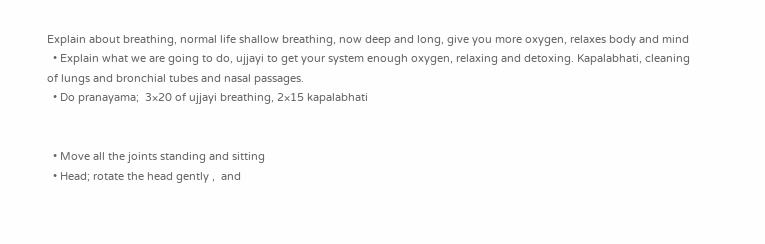Explain about breathing, normal life shallow breathing, now deep and long, give you more oxygen, relaxes body and mind
  • Explain what we are going to do, ujjayi to get your system enough oxygen, relaxing and detoxing. Kapalabhati, cleaning of lungs and bronchial tubes and nasal passages.
  • Do pranayama;  3×20 of ujjayi breathing, 2×15 kapalabhati


  • Move all the joints standing and sitting
  • Head; rotate the head gently ,  and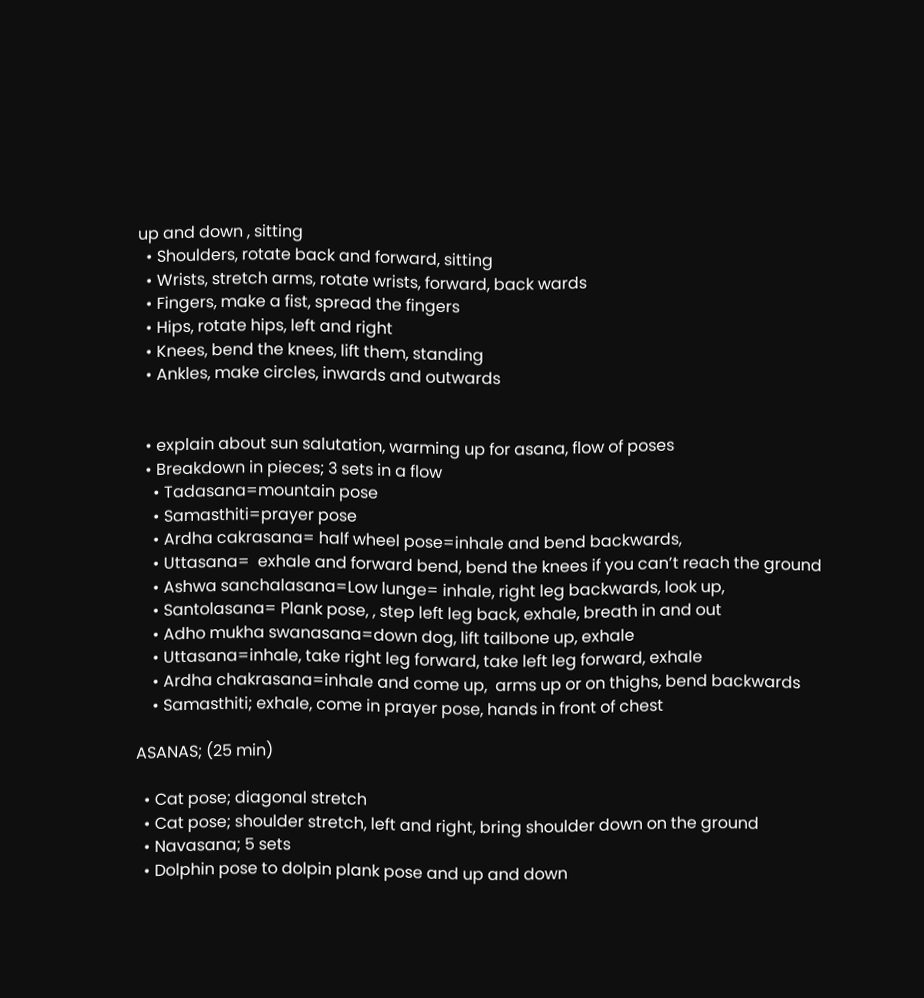up and down , sitting
  • Shoulders, rotate back and forward, sitting
  • Wrists, stretch arms, rotate wrists, forward, back wards
  • Fingers, make a fist, spread the fingers
  • Hips, rotate hips, left and right
  • Knees, bend the knees, lift them, standing
  • Ankles, make circles, inwards and outwards


  • explain about sun salutation, warming up for asana, flow of poses
  • Breakdown in pieces; 3 sets in a flow
    • Tadasana=mountain pose
    • Samasthiti=prayer pose
    • Ardha cakrasana= half wheel pose=inhale and bend backwards,
    • Uttasana=  exhale and forward bend, bend the knees if you can’t reach the ground
    • Ashwa sanchalasana=Low lunge= inhale, right leg backwards, look up,
    • Santolasana= Plank pose, , step left leg back, exhale, breath in and out
    • Adho mukha swanasana=down dog, lift tailbone up, exhale
    • Uttasana=inhale, take right leg forward, take left leg forward, exhale
    • Ardha chakrasana=inhale and come up,  arms up or on thighs, bend backwards
    • Samasthiti; exhale, come in prayer pose, hands in front of chest

ASANAS; (25 min)

  • Cat pose; diagonal stretch
  • Cat pose; shoulder stretch, left and right, bring shoulder down on the ground
  • Navasana; 5 sets
  • Dolphin pose to dolpin plank pose and up and down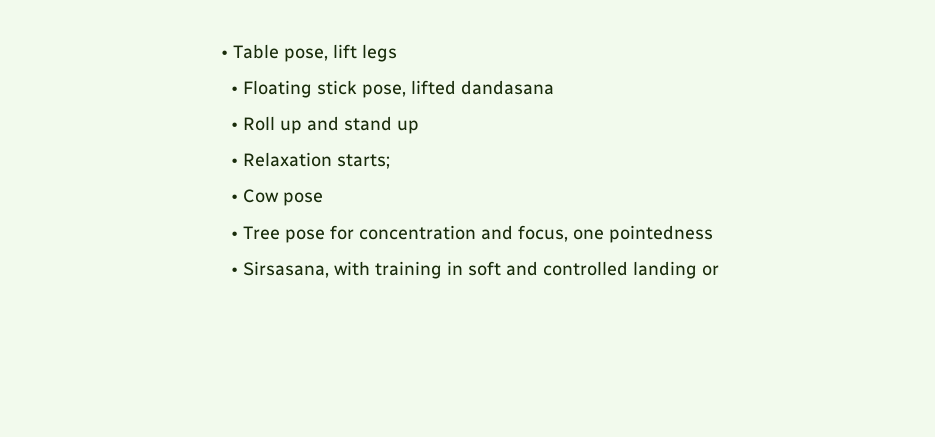• Table pose, lift legs
  • Floating stick pose, lifted dandasana
  • Roll up and stand up
  • Relaxation starts;
  • Cow pose
  • Tree pose for concentration and focus, one pointedness
  • Sirsasana, with training in soft and controlled landing or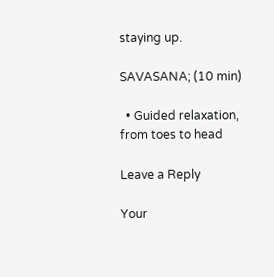staying up.

SAVASANA; (10 min)

  • Guided relaxation, from toes to head

Leave a Reply

Your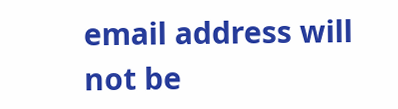email address will not be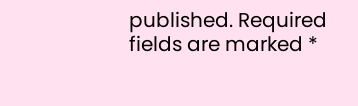published. Required fields are marked *